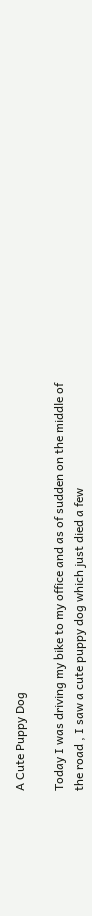A Cute Puppy Dog

Today I was driving my bike to my office and as of sudden on the middle of the road , I saw a cute puppy dog which just died a few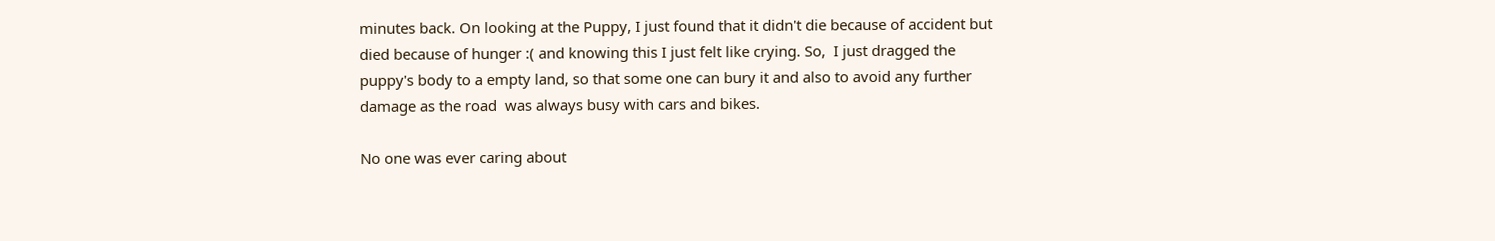minutes back. On looking at the Puppy, I just found that it didn't die because of accident but died because of hunger :( and knowing this I just felt like crying. So,  I just dragged the puppy's body to a empty land, so that some one can bury it and also to avoid any further damage as the road  was always busy with cars and bikes.

No one was ever caring about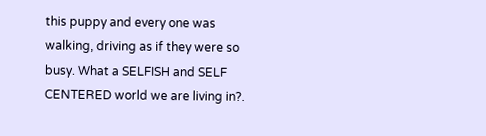this puppy and every one was walking, driving as if they were so busy. What a SELFISH and SELF CENTERED world we are living in?.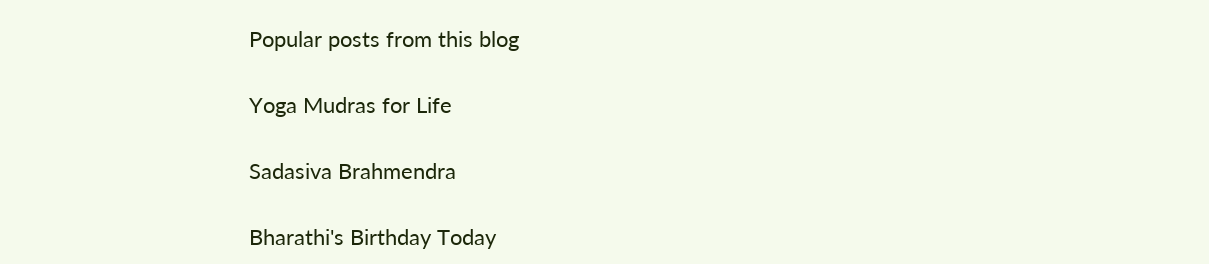Popular posts from this blog

Yoga Mudras for Life

Sadasiva Brahmendra

Bharathi's Birthday Today